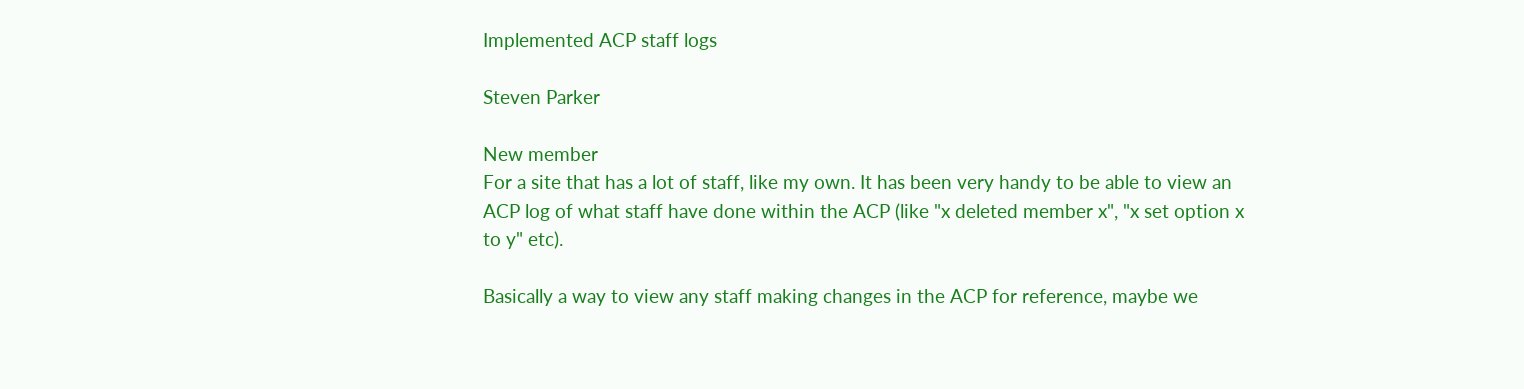Implemented ACP staff logs

Steven Parker

New member
For a site that has a lot of staff, like my own. It has been very handy to be able to view an ACP log of what staff have done within the ACP (like "x deleted member x", "x set option x to y" etc).

Basically a way to view any staff making changes in the ACP for reference, maybe we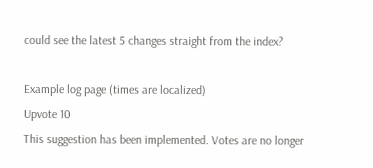could see the latest 5 changes straight from the index?

Example log page (times are localized)
Upvote 10
This suggestion has been implemented. Votes are no longer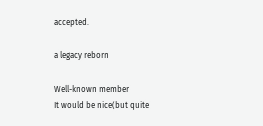accepted.

a legacy reborn

Well-known member
It would be nice(but quite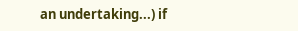an undertaking...) if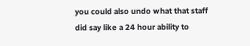you could also undo what that staff did say like a 24 hour ability to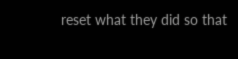reset what they did so that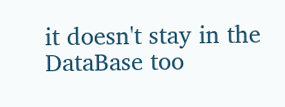it doesn't stay in the DataBase too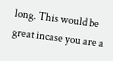long. This would be great incase you are a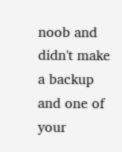noob and didn't make a backup and one of your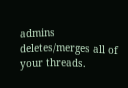admins deletes/merges all of your threads.